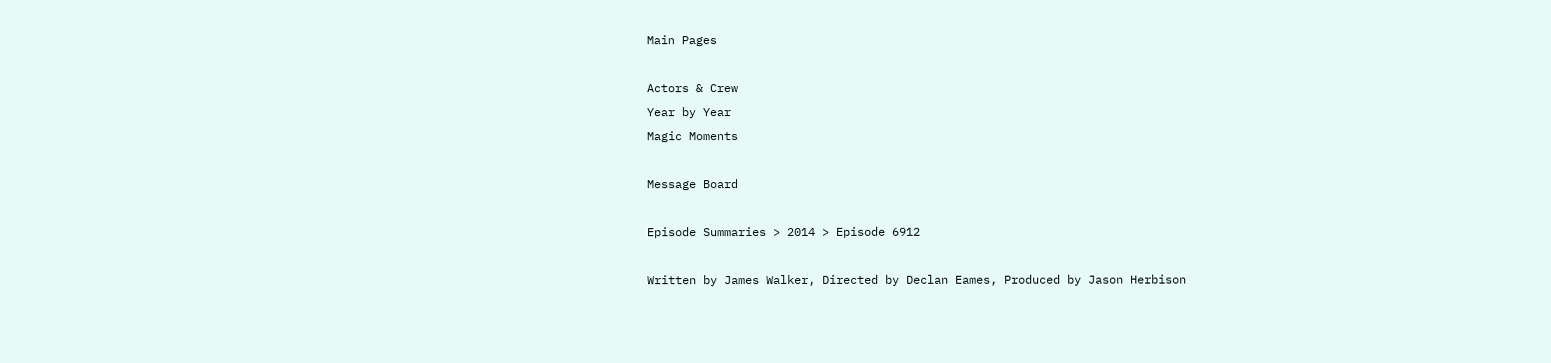Main Pages

Actors & Crew
Year by Year
Magic Moments

Message Board

Episode Summaries > 2014 > Episode 6912

Written by James Walker, Directed by Declan Eames, Produced by Jason Herbison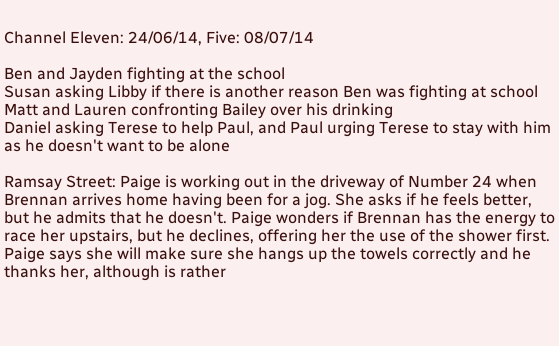Channel Eleven: 24/06/14, Five: 08/07/14

Ben and Jayden fighting at the school
Susan asking Libby if there is another reason Ben was fighting at school
Matt and Lauren confronting Bailey over his drinking
Daniel asking Terese to help Paul, and Paul urging Terese to stay with him as he doesn't want to be alone

Ramsay Street: Paige is working out in the driveway of Number 24 when Brennan arrives home having been for a jog. She asks if he feels better, but he admits that he doesn't. Paige wonders if Brennan has the energy to race her upstairs, but he declines, offering her the use of the shower first. Paige says she will make sure she hangs up the towels correctly and he thanks her, although is rather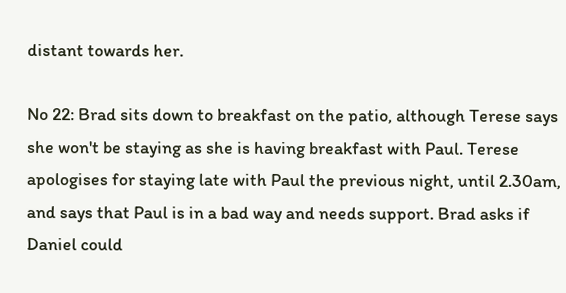distant towards her.

No 22: Brad sits down to breakfast on the patio, although Terese says she won't be staying as she is having breakfast with Paul. Terese apologises for staying late with Paul the previous night, until 2.30am, and says that Paul is in a bad way and needs support. Brad asks if Daniel could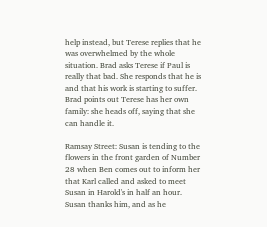help instead, but Terese replies that he was overwhelmed by the whole situation. Brad asks Terese if Paul is really that bad. She responds that he is and that his work is starting to suffer. Brad points out Terese has her own family: she heads off, saying that she can handle it.

Ramsay Street: Susan is tending to the flowers in the front garden of Number 28 when Ben comes out to inform her that Karl called and asked to meet Susan in Harold's in half an hour. Susan thanks him, and as he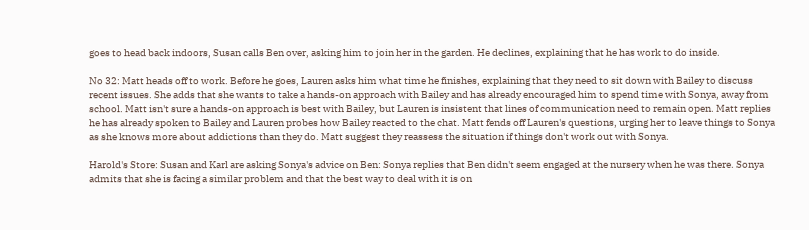goes to head back indoors, Susan calls Ben over, asking him to join her in the garden. He declines, explaining that he has work to do inside.

No 32: Matt heads off to work. Before he goes, Lauren asks him what time he finishes, explaining that they need to sit down with Bailey to discuss recent issues. She adds that she wants to take a hands-on approach with Bailey and has already encouraged him to spend time with Sonya, away from school. Matt isn't sure a hands-on approach is best with Bailey, but Lauren is insistent that lines of communication need to remain open. Matt replies he has already spoken to Bailey and Lauren probes how Bailey reacted to the chat. Matt fends off Lauren's questions, urging her to leave things to Sonya as she knows more about addictions than they do. Matt suggest they reassess the situation if things don't work out with Sonya.

Harold's Store: Susan and Karl are asking Sonya's advice on Ben: Sonya replies that Ben didn't seem engaged at the nursery when he was there. Sonya admits that she is facing a similar problem and that the best way to deal with it is on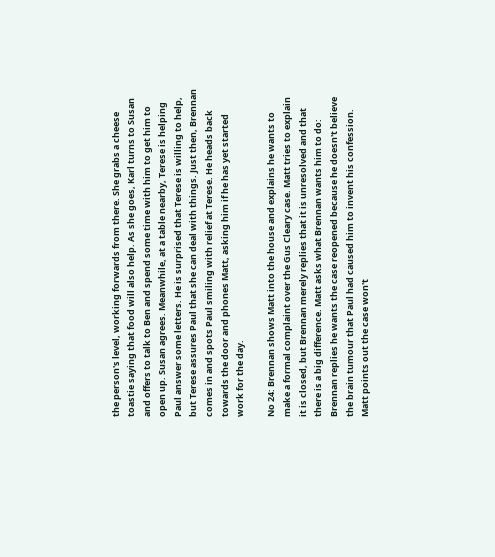the person's level, working forwards from there. She grabs a cheese toastie saying that food will also help. As she goes, Karl turns to Susan and offers to talk to Ben and spend some time with him to get him to open up. Susan agrees. Meanwhile, at a table nearby, Terese is helping Paul answer some letters. He is surprised that Terese is willing to help, but Terese assures Paul that she can deal with things. Just then, Brennan comes in and spots Paul smiling with relief at Terese. He heads back towards the door and phones Matt, asking him if he has yet started work for the day.

No 24: Brennan shows Matt into the house and explains he wants to make a formal complaint over the Gus Cleary case. Matt tries to explain it is closed, but Brennan merely replies that it is unresolved and that there is a big difference. Matt asks what Brennan wants him to do: Brennan replies he wants the case reopened because he doesn't believe the brain tumour that Paul had caused him to invent his confession. Matt points out the case won't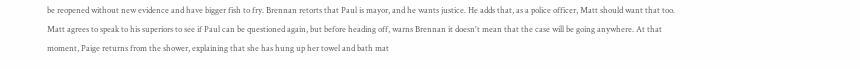be reopened without new evidence and have bigger fish to fry. Brennan retorts that Paul is mayor, and he wants justice. He adds that, as a police officer, Matt should want that too. Matt agrees to speak to his superiors to see if Paul can be questioned again, but before heading off, warns Brennan it doesn't mean that the case will be going anywhere. At that moment, Paige returns from the shower, explaining that she has hung up her towel and bath mat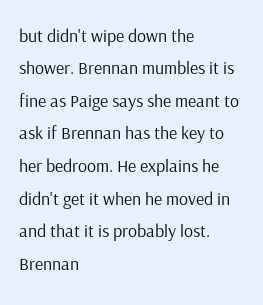but didn't wipe down the shower. Brennan mumbles it is fine as Paige says she meant to ask if Brennan has the key to her bedroom. He explains he didn't get it when he moved in and that it is probably lost. Brennan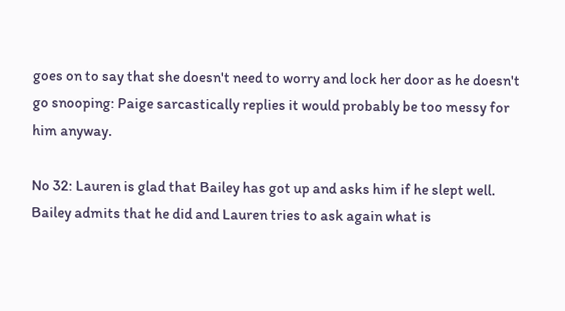goes on to say that she doesn't need to worry and lock her door as he doesn't go snooping: Paige sarcastically replies it would probably be too messy for him anyway.

No 32: Lauren is glad that Bailey has got up and asks him if he slept well. Bailey admits that he did and Lauren tries to ask again what is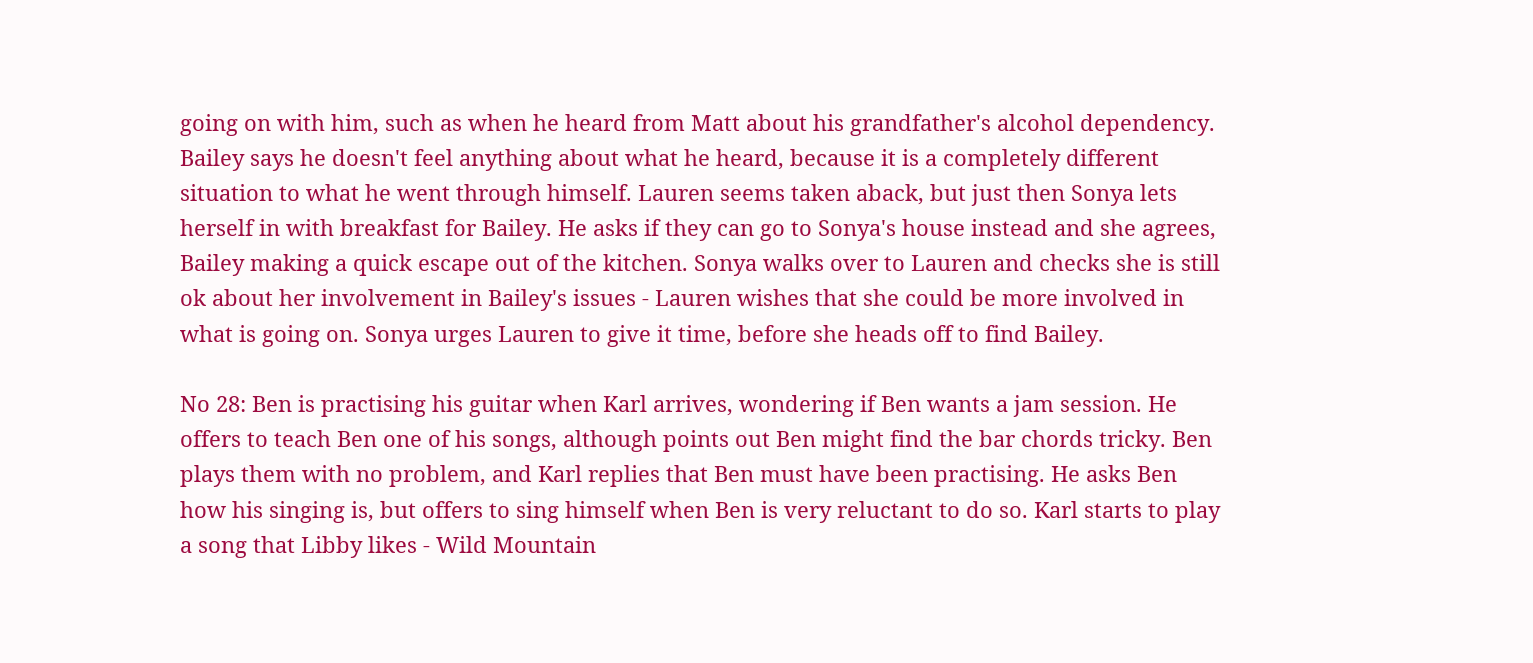going on with him, such as when he heard from Matt about his grandfather's alcohol dependency. Bailey says he doesn't feel anything about what he heard, because it is a completely different situation to what he went through himself. Lauren seems taken aback, but just then Sonya lets herself in with breakfast for Bailey. He asks if they can go to Sonya's house instead and she agrees, Bailey making a quick escape out of the kitchen. Sonya walks over to Lauren and checks she is still ok about her involvement in Bailey's issues - Lauren wishes that she could be more involved in what is going on. Sonya urges Lauren to give it time, before she heads off to find Bailey.

No 28: Ben is practising his guitar when Karl arrives, wondering if Ben wants a jam session. He offers to teach Ben one of his songs, although points out Ben might find the bar chords tricky. Ben plays them with no problem, and Karl replies that Ben must have been practising. He asks Ben how his singing is, but offers to sing himself when Ben is very reluctant to do so. Karl starts to play a song that Libby likes - Wild Mountain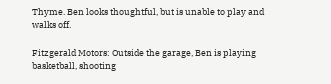Thyme. Ben looks thoughtful, but is unable to play and walks off.

Fitzgerald Motors: Outside the garage, Ben is playing basketball, shooting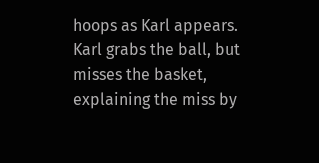hoops as Karl appears. Karl grabs the ball, but misses the basket, explaining the miss by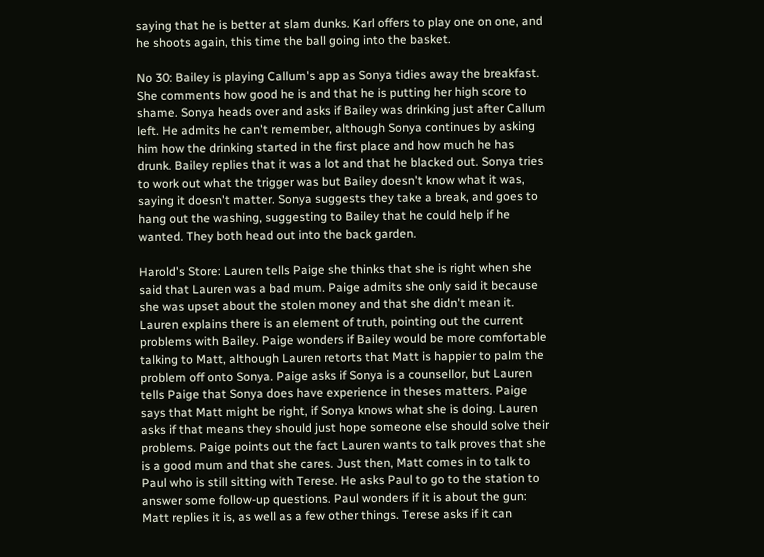saying that he is better at slam dunks. Karl offers to play one on one, and he shoots again, this time the ball going into the basket.

No 30: Bailey is playing Callum's app as Sonya tidies away the breakfast. She comments how good he is and that he is putting her high score to shame. Sonya heads over and asks if Bailey was drinking just after Callum left. He admits he can't remember, although Sonya continues by asking him how the drinking started in the first place and how much he has drunk. Bailey replies that it was a lot and that he blacked out. Sonya tries to work out what the trigger was but Bailey doesn't know what it was, saying it doesn't matter. Sonya suggests they take a break, and goes to hang out the washing, suggesting to Bailey that he could help if he wanted. They both head out into the back garden.

Harold's Store: Lauren tells Paige she thinks that she is right when she said that Lauren was a bad mum. Paige admits she only said it because she was upset about the stolen money and that she didn't mean it. Lauren explains there is an element of truth, pointing out the current problems with Bailey. Paige wonders if Bailey would be more comfortable talking to Matt, although Lauren retorts that Matt is happier to palm the problem off onto Sonya. Paige asks if Sonya is a counsellor, but Lauren tells Paige that Sonya does have experience in theses matters. Paige says that Matt might be right, if Sonya knows what she is doing. Lauren asks if that means they should just hope someone else should solve their problems. Paige points out the fact Lauren wants to talk proves that she is a good mum and that she cares. Just then, Matt comes in to talk to Paul who is still sitting with Terese. He asks Paul to go to the station to answer some follow-up questions. Paul wonders if it is about the gun: Matt replies it is, as well as a few other things. Terese asks if it can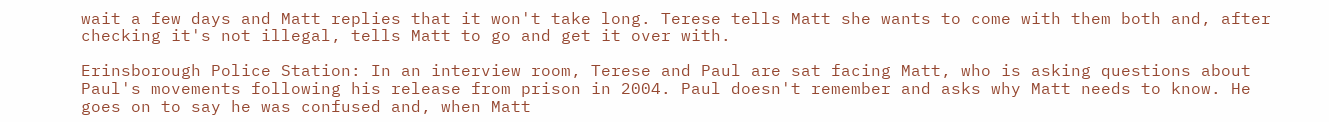wait a few days and Matt replies that it won't take long. Terese tells Matt she wants to come with them both and, after checking it's not illegal, tells Matt to go and get it over with.

Erinsborough Police Station: In an interview room, Terese and Paul are sat facing Matt, who is asking questions about Paul's movements following his release from prison in 2004. Paul doesn't remember and asks why Matt needs to know. He goes on to say he was confused and, when Matt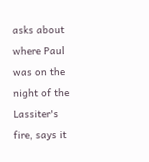asks about where Paul was on the night of the Lassiter's fire, says it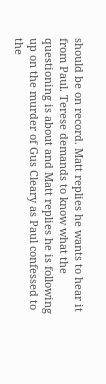should be on record. Matt replies he wants to hear it from Paul. Terese demands to know what the questioning is about and Matt replies he is following up on the murder of Gus Cleary as Paul confessed to the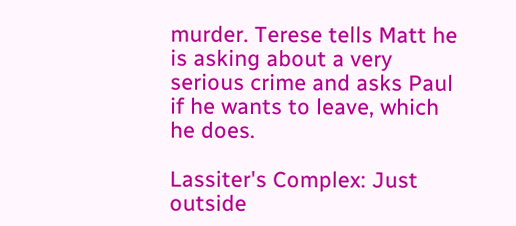murder. Terese tells Matt he is asking about a very serious crime and asks Paul if he wants to leave, which he does.

Lassiter's Complex: Just outside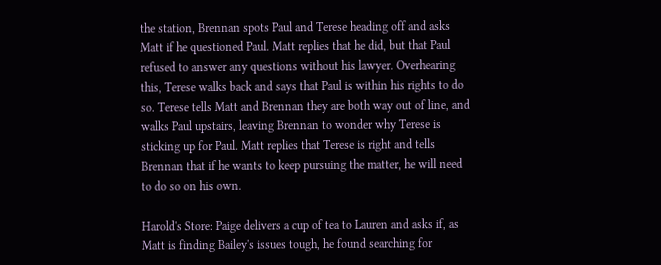the station, Brennan spots Paul and Terese heading off and asks Matt if he questioned Paul. Matt replies that he did, but that Paul refused to answer any questions without his lawyer. Overhearing this, Terese walks back and says that Paul is within his rights to do so. Terese tells Matt and Brennan they are both way out of line, and walks Paul upstairs, leaving Brennan to wonder why Terese is sticking up for Paul. Matt replies that Terese is right and tells Brennan that if he wants to keep pursuing the matter, he will need to do so on his own.

Harold's Store: Paige delivers a cup of tea to Lauren and asks if, as Matt is finding Bailey's issues tough, he found searching for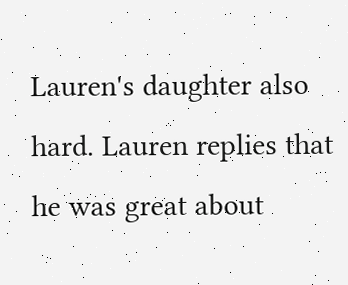Lauren's daughter also hard. Lauren replies that he was great about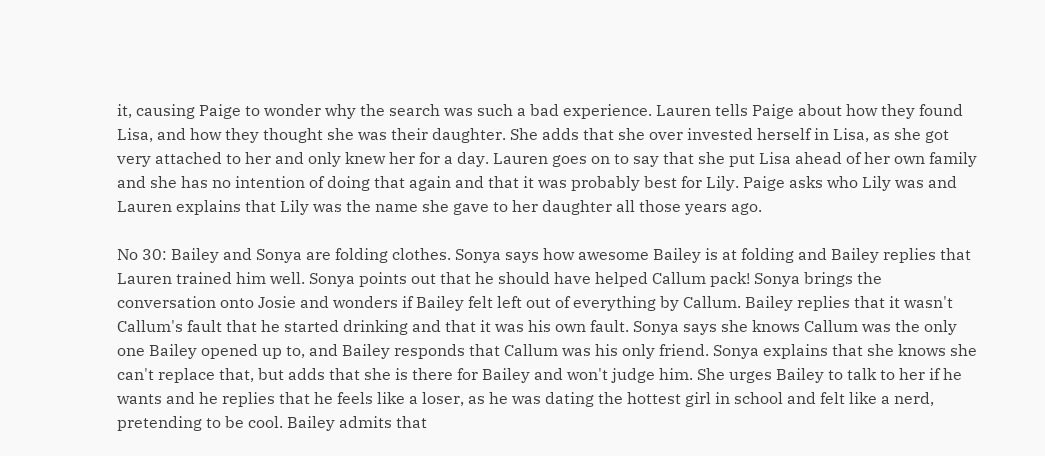it, causing Paige to wonder why the search was such a bad experience. Lauren tells Paige about how they found Lisa, and how they thought she was their daughter. She adds that she over invested herself in Lisa, as she got very attached to her and only knew her for a day. Lauren goes on to say that she put Lisa ahead of her own family and she has no intention of doing that again and that it was probably best for Lily. Paige asks who Lily was and Lauren explains that Lily was the name she gave to her daughter all those years ago.

No 30: Bailey and Sonya are folding clothes. Sonya says how awesome Bailey is at folding and Bailey replies that Lauren trained him well. Sonya points out that he should have helped Callum pack! Sonya brings the conversation onto Josie and wonders if Bailey felt left out of everything by Callum. Bailey replies that it wasn't Callum's fault that he started drinking and that it was his own fault. Sonya says she knows Callum was the only one Bailey opened up to, and Bailey responds that Callum was his only friend. Sonya explains that she knows she can't replace that, but adds that she is there for Bailey and won't judge him. She urges Bailey to talk to her if he wants and he replies that he feels like a loser, as he was dating the hottest girl in school and felt like a nerd, pretending to be cool. Bailey admits that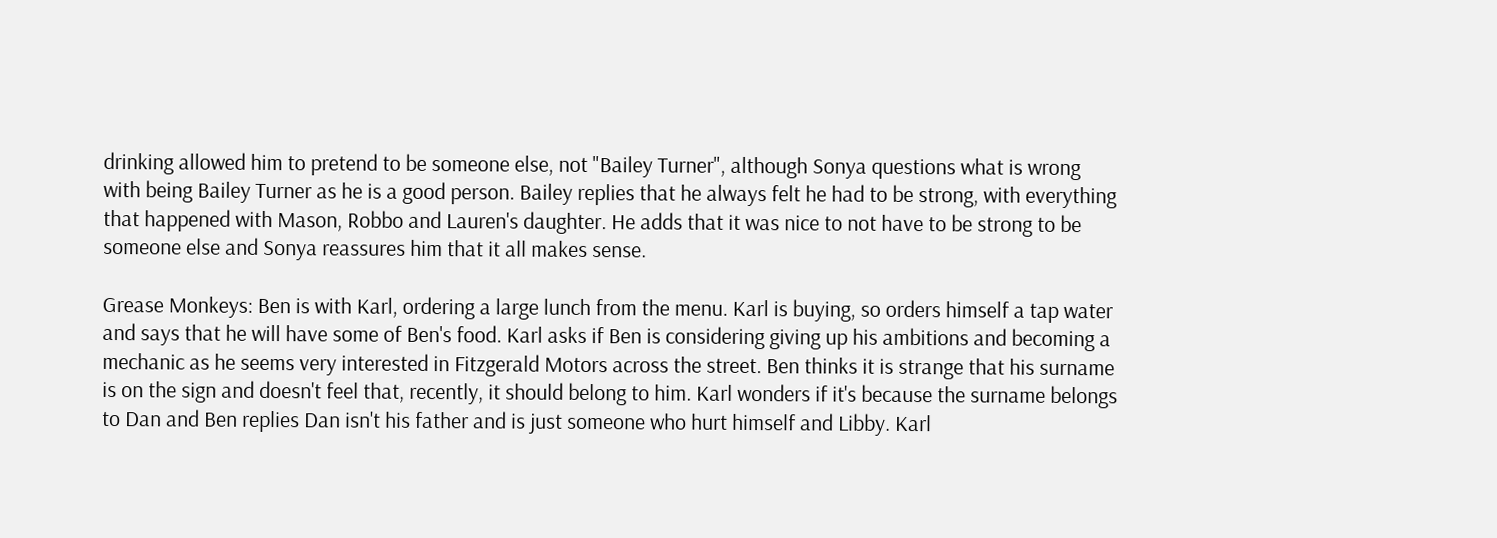drinking allowed him to pretend to be someone else, not "Bailey Turner", although Sonya questions what is wrong with being Bailey Turner as he is a good person. Bailey replies that he always felt he had to be strong, with everything that happened with Mason, Robbo and Lauren's daughter. He adds that it was nice to not have to be strong to be someone else and Sonya reassures him that it all makes sense.

Grease Monkeys: Ben is with Karl, ordering a large lunch from the menu. Karl is buying, so orders himself a tap water and says that he will have some of Ben's food. Karl asks if Ben is considering giving up his ambitions and becoming a mechanic as he seems very interested in Fitzgerald Motors across the street. Ben thinks it is strange that his surname is on the sign and doesn't feel that, recently, it should belong to him. Karl wonders if it's because the surname belongs to Dan and Ben replies Dan isn't his father and is just someone who hurt himself and Libby. Karl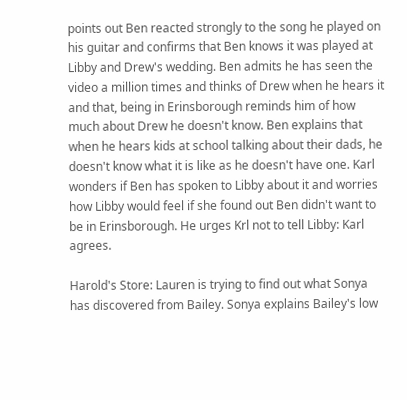points out Ben reacted strongly to the song he played on his guitar and confirms that Ben knows it was played at Libby and Drew's wedding. Ben admits he has seen the video a million times and thinks of Drew when he hears it and that, being in Erinsborough reminds him of how much about Drew he doesn't know. Ben explains that when he hears kids at school talking about their dads, he doesn't know what it is like as he doesn't have one. Karl wonders if Ben has spoken to Libby about it and worries how Libby would feel if she found out Ben didn't want to be in Erinsborough. He urges Krl not to tell Libby: Karl agrees.

Harold's Store: Lauren is trying to find out what Sonya has discovered from Bailey. Sonya explains Bailey's low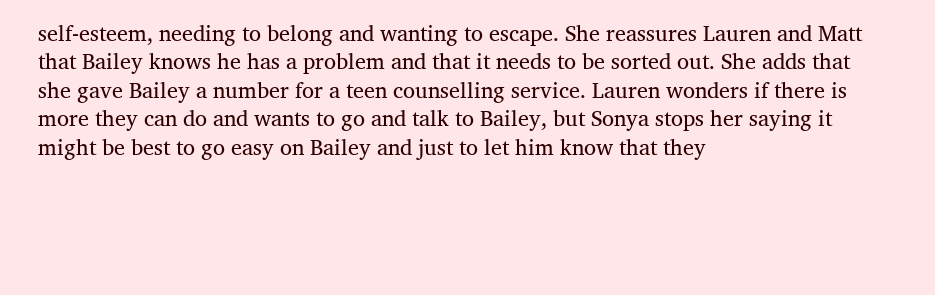self-esteem, needing to belong and wanting to escape. She reassures Lauren and Matt that Bailey knows he has a problem and that it needs to be sorted out. She adds that she gave Bailey a number for a teen counselling service. Lauren wonders if there is more they can do and wants to go and talk to Bailey, but Sonya stops her saying it might be best to go easy on Bailey and just to let him know that they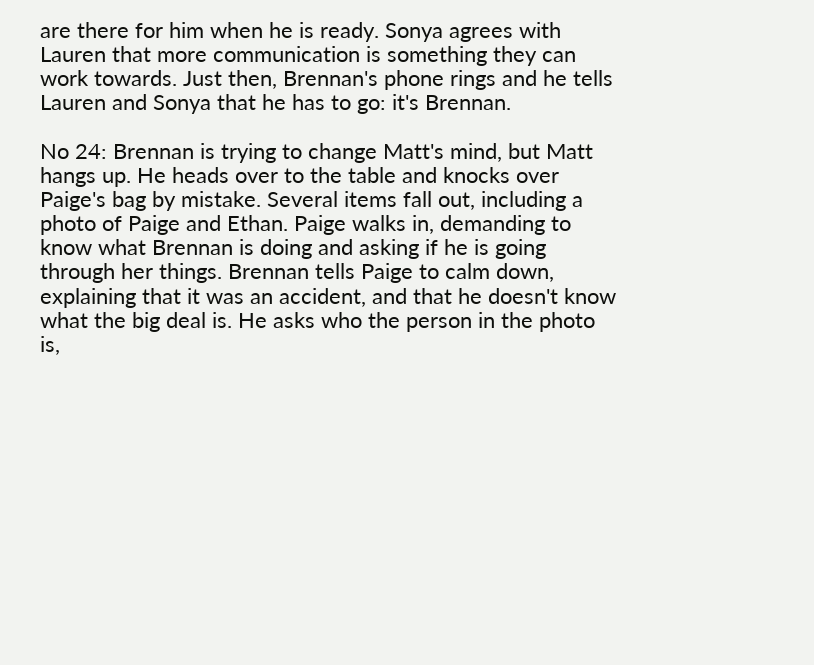are there for him when he is ready. Sonya agrees with Lauren that more communication is something they can work towards. Just then, Brennan's phone rings and he tells Lauren and Sonya that he has to go: it's Brennan.

No 24: Brennan is trying to change Matt's mind, but Matt hangs up. He heads over to the table and knocks over Paige's bag by mistake. Several items fall out, including a photo of Paige and Ethan. Paige walks in, demanding to know what Brennan is doing and asking if he is going through her things. Brennan tells Paige to calm down, explaining that it was an accident, and that he doesn't know what the big deal is. He asks who the person in the photo is,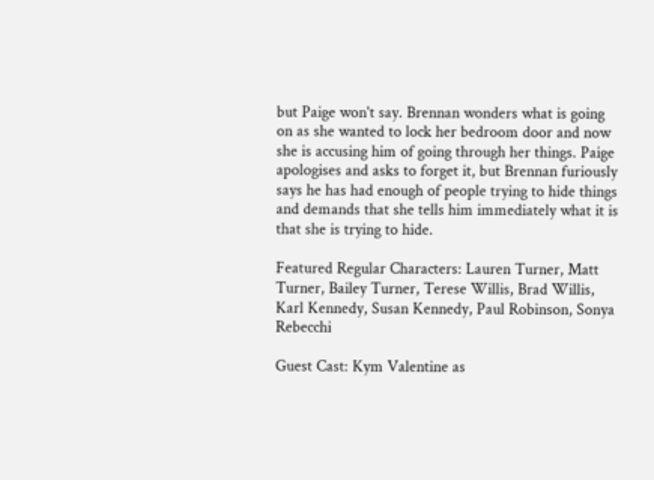but Paige won't say. Brennan wonders what is going on as she wanted to lock her bedroom door and now she is accusing him of going through her things. Paige apologises and asks to forget it, but Brennan furiously says he has had enough of people trying to hide things and demands that she tells him immediately what it is that she is trying to hide.

Featured Regular Characters: Lauren Turner, Matt Turner, Bailey Turner, Terese Willis, Brad Willis, Karl Kennedy, Susan Kennedy, Paul Robinson, Sonya Rebecchi

Guest Cast: Kym Valentine as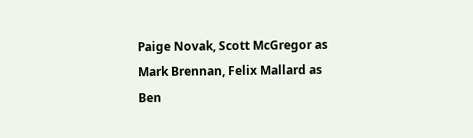Paige Novak, Scott McGregor as Mark Brennan, Felix Mallard as Ben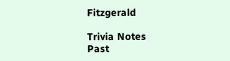Fitzgerald

Trivia Notes
Past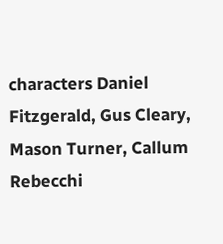characters Daniel Fitzgerald, Gus Cleary, Mason Turner, Callum Rebecchi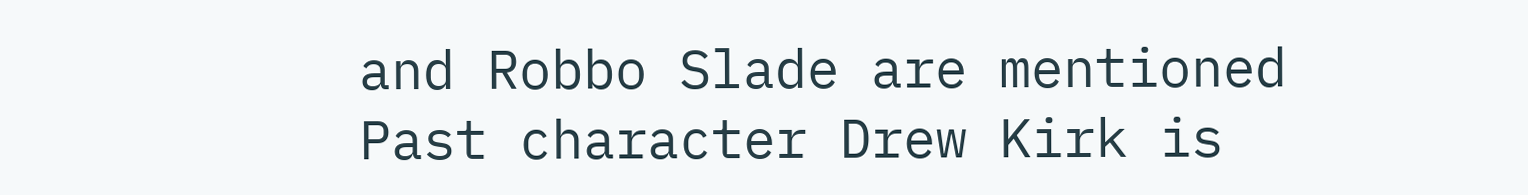and Robbo Slade are mentioned
Past character Drew Kirk is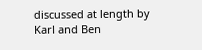discussed at length by Karl and Ben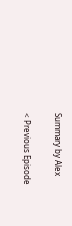Summary by Alex

< Previous Episode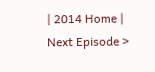| 2014 Home | Next Episode >